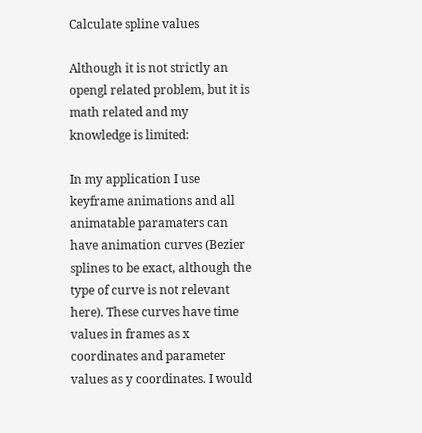Calculate spline values

Although it is not strictly an opengl related problem, but it is math related and my knowledge is limited:

In my application I use keyframe animations and all animatable paramaters can have animation curves (Bezier splines to be exact, although the type of curve is not relevant here). These curves have time values in frames as x coordinates and parameter values as y coordinates. I would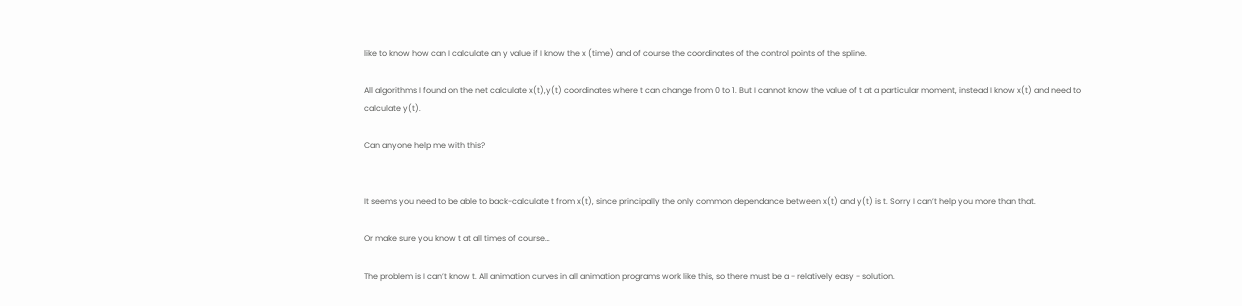like to know how can I calculate an y value if I know the x (time) and of course the coordinates of the control points of the spline.

All algorithms I found on the net calculate x(t),y(t) coordinates where t can change from 0 to 1. But I cannot know the value of t at a particular moment, instead I know x(t) and need to calculate y(t).

Can anyone help me with this?


It seems you need to be able to back-calculate t from x(t), since principally the only common dependance between x(t) and y(t) is t. Sorry I can’t help you more than that.

Or make sure you know t at all times of course…

The problem is I can’t know t. All animation curves in all animation programs work like this, so there must be a - relatively easy - solution.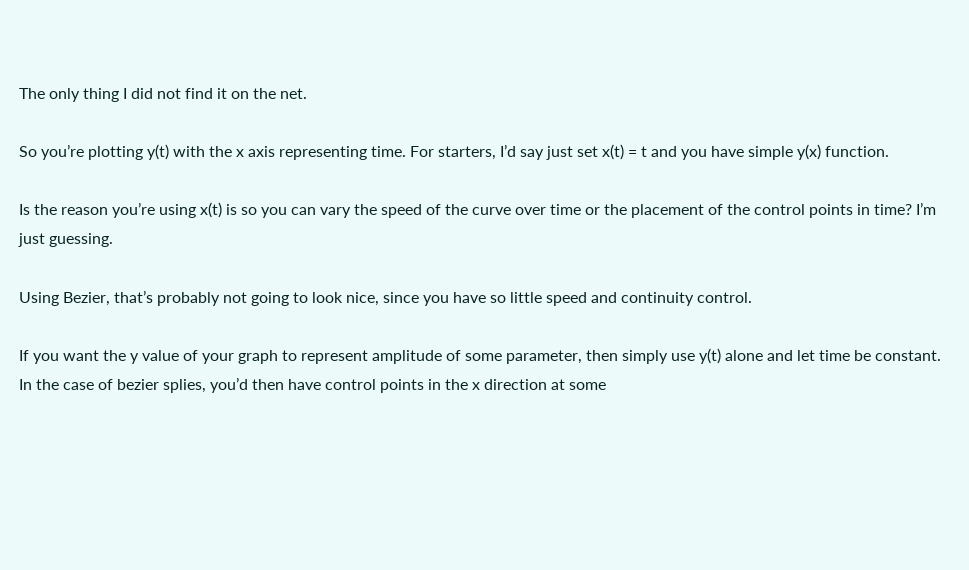The only thing I did not find it on the net.

So you’re plotting y(t) with the x axis representing time. For starters, I’d say just set x(t) = t and you have simple y(x) function.

Is the reason you’re using x(t) is so you can vary the speed of the curve over time or the placement of the control points in time? I’m just guessing.

Using Bezier, that’s probably not going to look nice, since you have so little speed and continuity control.

If you want the y value of your graph to represent amplitude of some parameter, then simply use y(t) alone and let time be constant. In the case of bezier splies, you’d then have control points in the x direction at some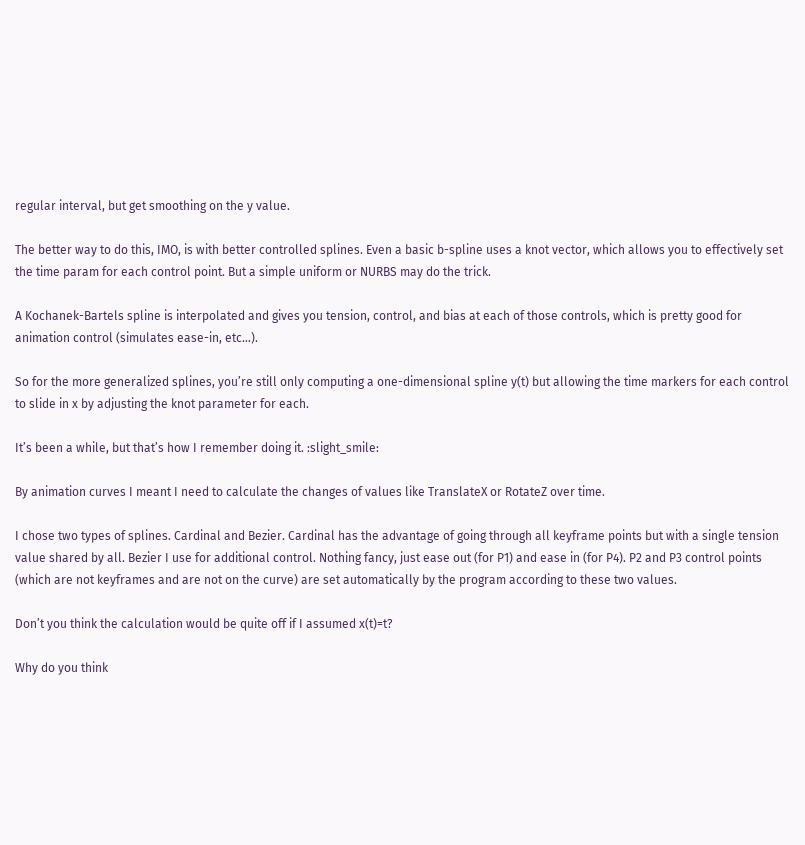regular interval, but get smoothing on the y value.

The better way to do this, IMO, is with better controlled splines. Even a basic b-spline uses a knot vector, which allows you to effectively set the time param for each control point. But a simple uniform or NURBS may do the trick.

A Kochanek-Bartels spline is interpolated and gives you tension, control, and bias at each of those controls, which is pretty good for animation control (simulates ease-in, etc…).

So for the more generalized splines, you’re still only computing a one-dimensional spline y(t) but allowing the time markers for each control to slide in x by adjusting the knot parameter for each.

It’s been a while, but that’s how I remember doing it. :slight_smile:

By animation curves I meant I need to calculate the changes of values like TranslateX or RotateZ over time.

I chose two types of splines. Cardinal and Bezier. Cardinal has the advantage of going through all keyframe points but with a single tension value shared by all. Bezier I use for additional control. Nothing fancy, just ease out (for P1) and ease in (for P4). P2 and P3 control points (which are not keyframes and are not on the curve) are set automatically by the program according to these two values.

Don’t you think the calculation would be quite off if I assumed x(t)=t?

Why do you think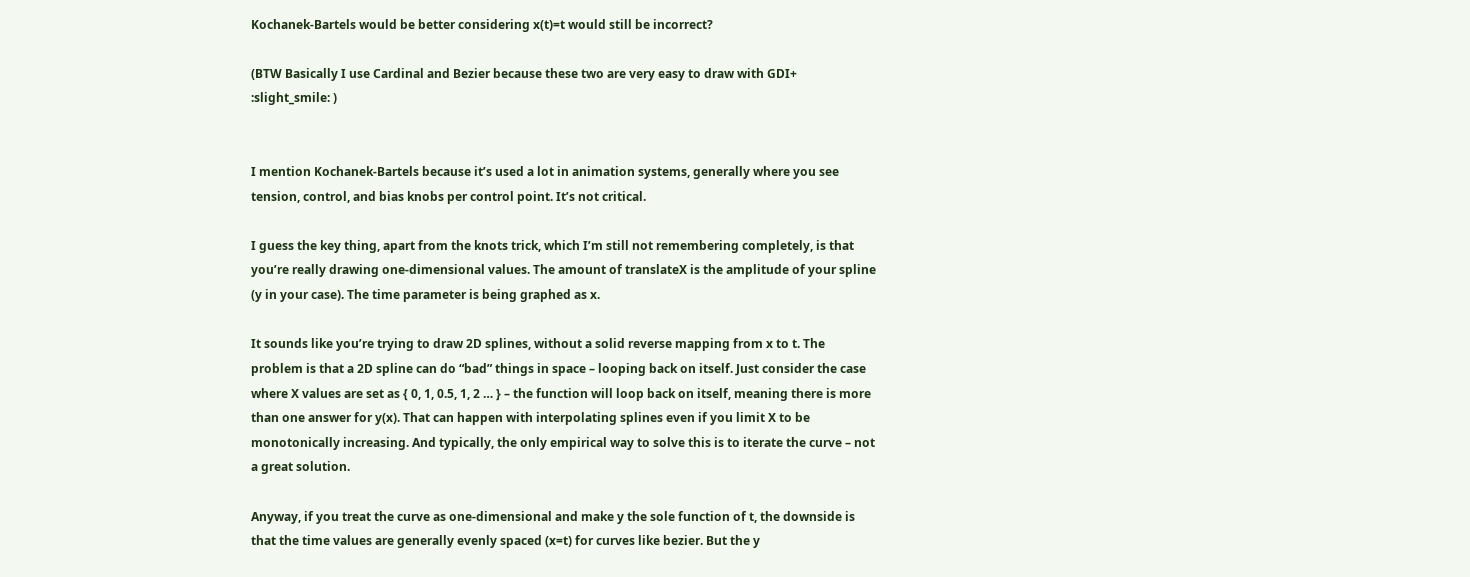Kochanek-Bartels would be better considering x(t)=t would still be incorrect?

(BTW Basically I use Cardinal and Bezier because these two are very easy to draw with GDI+ :slight_smile: )


I mention Kochanek-Bartels because it’s used a lot in animation systems, generally where you see tension, control, and bias knobs per control point. It’s not critical.

I guess the key thing, apart from the knots trick, which I’m still not remembering completely, is that you’re really drawing one-dimensional values. The amount of translateX is the amplitude of your spline (y in your case). The time parameter is being graphed as x.

It sounds like you’re trying to draw 2D splines, without a solid reverse mapping from x to t. The problem is that a 2D spline can do “bad” things in space – looping back on itself. Just consider the case where X values are set as { 0, 1, 0.5, 1, 2 … } – the function will loop back on itself, meaning there is more than one answer for y(x). That can happen with interpolating splines even if you limit X to be monotonically increasing. And typically, the only empirical way to solve this is to iterate the curve – not a great solution.

Anyway, if you treat the curve as one-dimensional and make y the sole function of t, the downside is that the time values are generally evenly spaced (x=t) for curves like bezier. But the y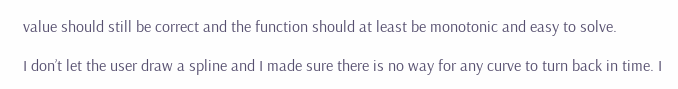value should still be correct and the function should at least be monotonic and easy to solve.

I don’t let the user draw a spline and I made sure there is no way for any curve to turn back in time. I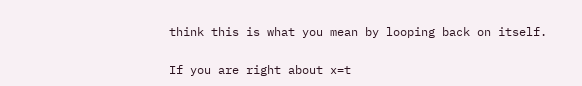think this is what you mean by looping back on itself.

If you are right about x=t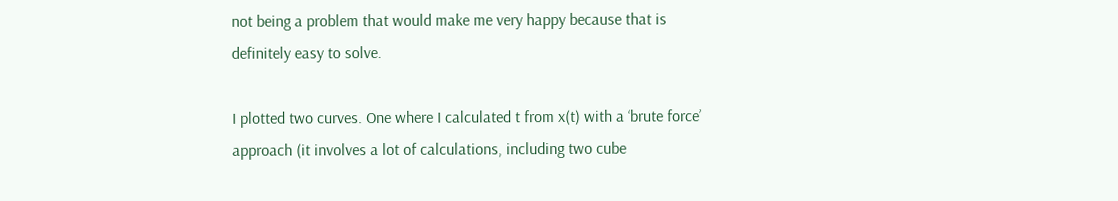not being a problem that would make me very happy because that is definitely easy to solve.

I plotted two curves. One where I calculated t from x(t) with a ‘brute force’ approach (it involves a lot of calculations, including two cube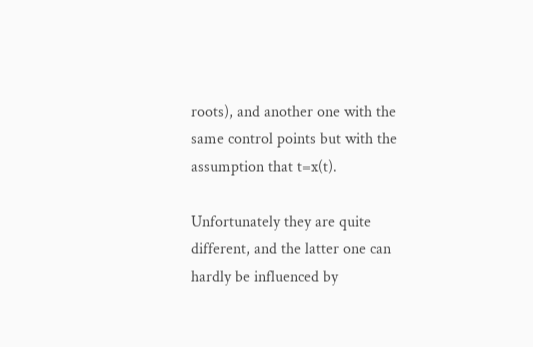roots), and another one with the same control points but with the assumption that t=x(t).

Unfortunately they are quite different, and the latter one can hardly be influenced by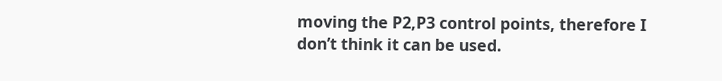moving the P2,P3 control points, therefore I don’t think it can be used.